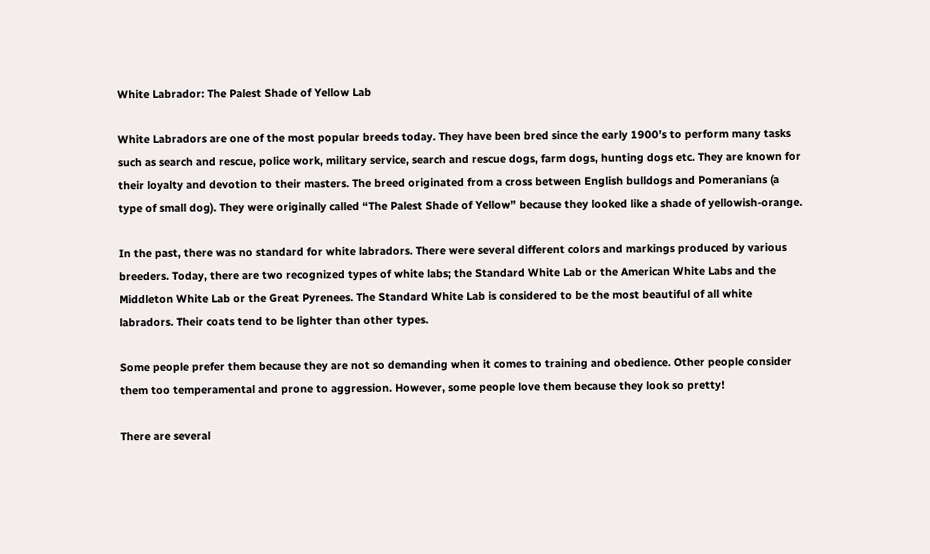White Labrador: The Palest Shade of Yellow Lab

White Labradors are one of the most popular breeds today. They have been bred since the early 1900’s to perform many tasks such as search and rescue, police work, military service, search and rescue dogs, farm dogs, hunting dogs etc. They are known for their loyalty and devotion to their masters. The breed originated from a cross between English bulldogs and Pomeranians (a type of small dog). They were originally called “The Palest Shade of Yellow” because they looked like a shade of yellowish-orange.

In the past, there was no standard for white labradors. There were several different colors and markings produced by various breeders. Today, there are two recognized types of white labs; the Standard White Lab or the American White Labs and the Middleton White Lab or the Great Pyrenees. The Standard White Lab is considered to be the most beautiful of all white labradors. Their coats tend to be lighter than other types.

Some people prefer them because they are not so demanding when it comes to training and obedience. Other people consider them too temperamental and prone to aggression. However, some people love them because they look so pretty!

There are several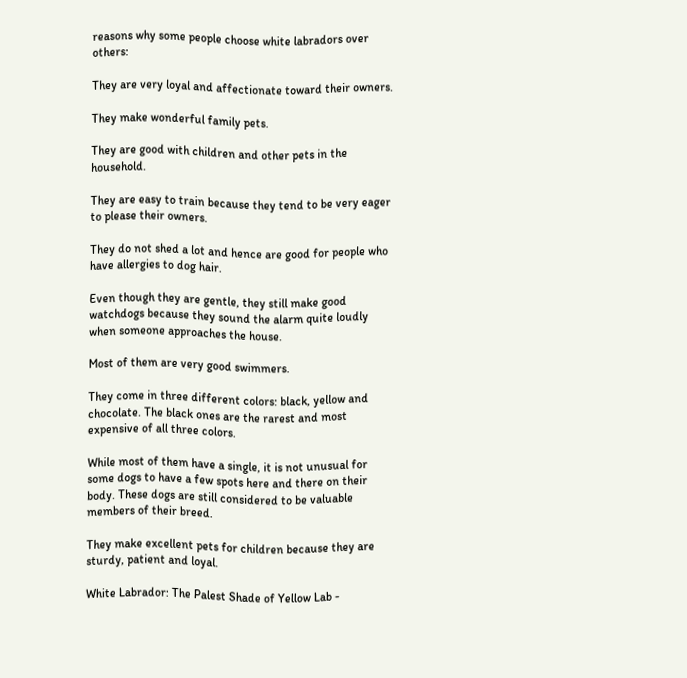reasons why some people choose white labradors over others:

They are very loyal and affectionate toward their owners.

They make wonderful family pets.

They are good with children and other pets in the household.

They are easy to train because they tend to be very eager to please their owners.

They do not shed a lot and hence are good for people who have allergies to dog hair.

Even though they are gentle, they still make good watchdogs because they sound the alarm quite loudly when someone approaches the house.

Most of them are very good swimmers.

They come in three different colors: black, yellow and chocolate. The black ones are the rarest and most expensive of all three colors.

While most of them have a single, it is not unusual for some dogs to have a few spots here and there on their body. These dogs are still considered to be valuable members of their breed.

They make excellent pets for children because they are sturdy, patient and loyal.

White Labrador: The Palest Shade of Yellow Lab -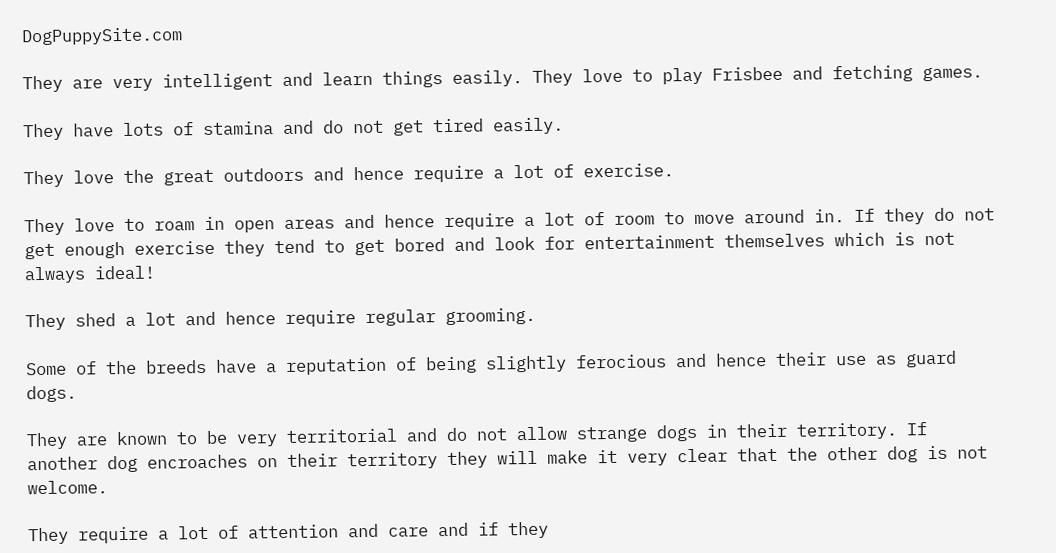DogPuppySite.com

They are very intelligent and learn things easily. They love to play Frisbee and fetching games.

They have lots of stamina and do not get tired easily.

They love the great outdoors and hence require a lot of exercise.

They love to roam in open areas and hence require a lot of room to move around in. If they do not get enough exercise they tend to get bored and look for entertainment themselves which is not always ideal!

They shed a lot and hence require regular grooming.

Some of the breeds have a reputation of being slightly ferocious and hence their use as guard dogs.

They are known to be very territorial and do not allow strange dogs in their territory. If another dog encroaches on their territory they will make it very clear that the other dog is not welcome.

They require a lot of attention and care and if they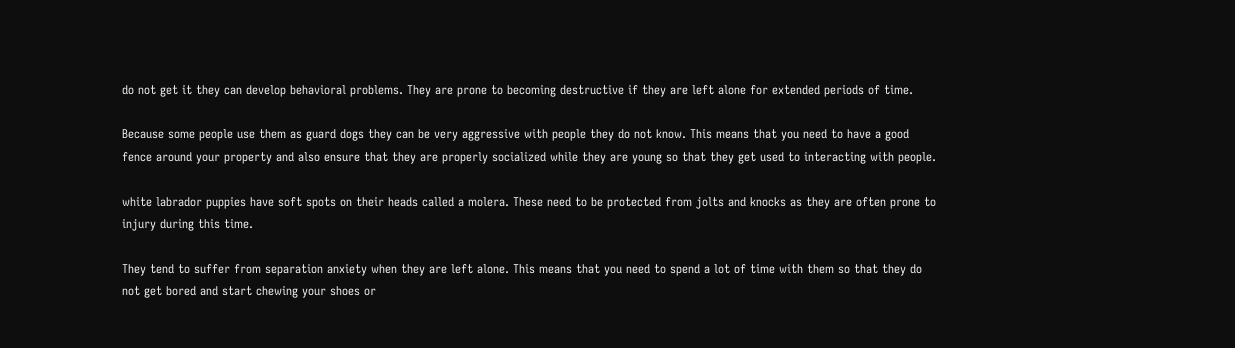do not get it they can develop behavioral problems. They are prone to becoming destructive if they are left alone for extended periods of time.

Because some people use them as guard dogs they can be very aggressive with people they do not know. This means that you need to have a good fence around your property and also ensure that they are properly socialized while they are young so that they get used to interacting with people.

white labrador puppies have soft spots on their heads called a molera. These need to be protected from jolts and knocks as they are often prone to injury during this time.

They tend to suffer from separation anxiety when they are left alone. This means that you need to spend a lot of time with them so that they do not get bored and start chewing your shoes or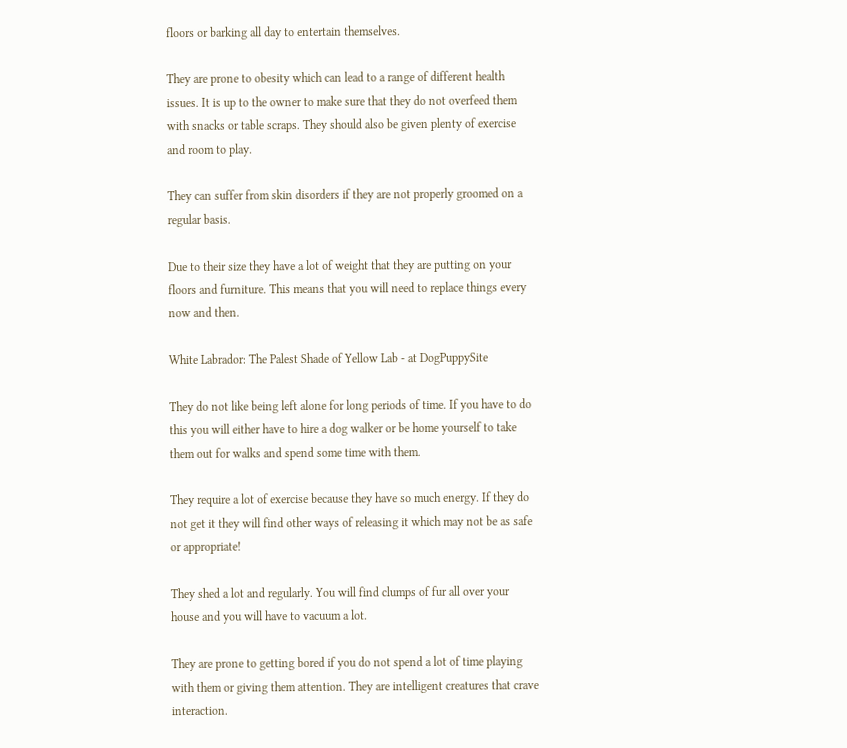floors or barking all day to entertain themselves.

They are prone to obesity which can lead to a range of different health issues. It is up to the owner to make sure that they do not overfeed them with snacks or table scraps. They should also be given plenty of exercise and room to play.

They can suffer from skin disorders if they are not properly groomed on a regular basis.

Due to their size they have a lot of weight that they are putting on your floors and furniture. This means that you will need to replace things every now and then.

White Labrador: The Palest Shade of Yellow Lab - at DogPuppySite

They do not like being left alone for long periods of time. If you have to do this you will either have to hire a dog walker or be home yourself to take them out for walks and spend some time with them.

They require a lot of exercise because they have so much energy. If they do not get it they will find other ways of releasing it which may not be as safe or appropriate!

They shed a lot and regularly. You will find clumps of fur all over your house and you will have to vacuum a lot.

They are prone to getting bored if you do not spend a lot of time playing with them or giving them attention. They are intelligent creatures that crave interaction.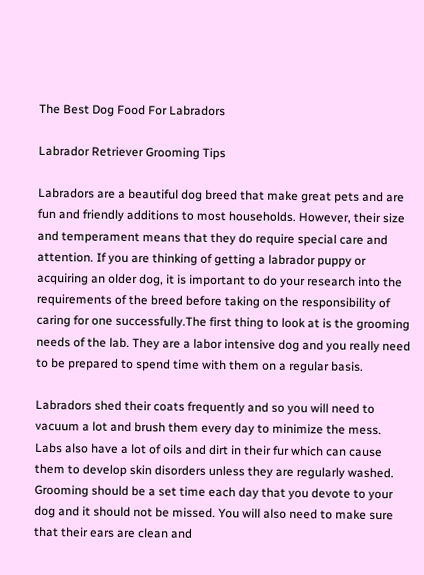The Best Dog Food For Labradors

Labrador Retriever Grooming Tips

Labradors are a beautiful dog breed that make great pets and are fun and friendly additions to most households. However, their size and temperament means that they do require special care and attention. If you are thinking of getting a labrador puppy or acquiring an older dog, it is important to do your research into the requirements of the breed before taking on the responsibility of caring for one successfully.The first thing to look at is the grooming needs of the lab. They are a labor intensive dog and you really need to be prepared to spend time with them on a regular basis.

Labradors shed their coats frequently and so you will need to vacuum a lot and brush them every day to minimize the mess. Labs also have a lot of oils and dirt in their fur which can cause them to develop skin disorders unless they are regularly washed. Grooming should be a set time each day that you devote to your dog and it should not be missed. You will also need to make sure that their ears are clean and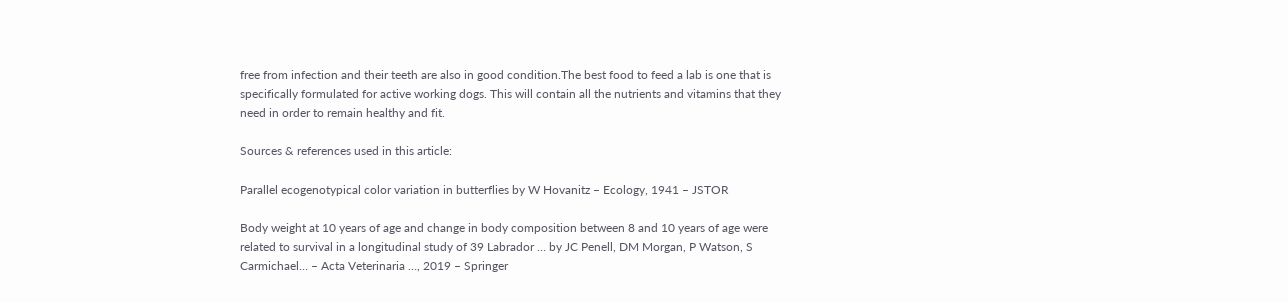free from infection and their teeth are also in good condition.The best food to feed a lab is one that is specifically formulated for active working dogs. This will contain all the nutrients and vitamins that they need in order to remain healthy and fit.

Sources & references used in this article:

Parallel ecogenotypical color variation in butterflies by W Hovanitz – Ecology, 1941 – JSTOR

Body weight at 10 years of age and change in body composition between 8 and 10 years of age were related to survival in a longitudinal study of 39 Labrador … by JC Penell, DM Morgan, P Watson, S Carmichael… – Acta Veterinaria …, 2019 – Springer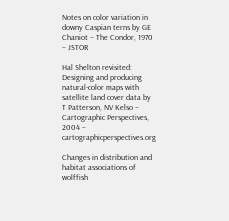Notes on color variation in downy Caspian terns by GE Chaniot – The Condor, 1970 – JSTOR

Hal Shelton revisited: Designing and producing natural-color maps with satellite land cover data by T Patterson, NV Kelso – Cartographic Perspectives, 2004 – cartographicperspectives.org

Changes in distribution and habitat associations of wolffish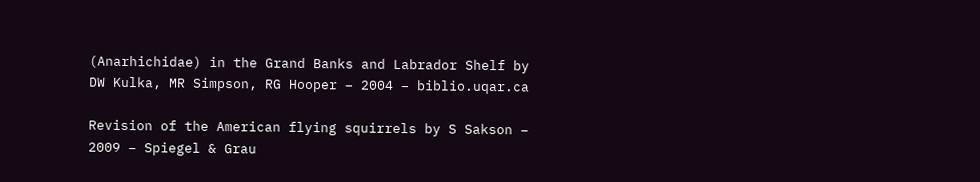(Anarhichidae) in the Grand Banks and Labrador Shelf by DW Kulka, MR Simpson, RG Hooper – 2004 – biblio.uqar.ca

Revision of the American flying squirrels by S Sakson – 2009 – Spiegel & Grau